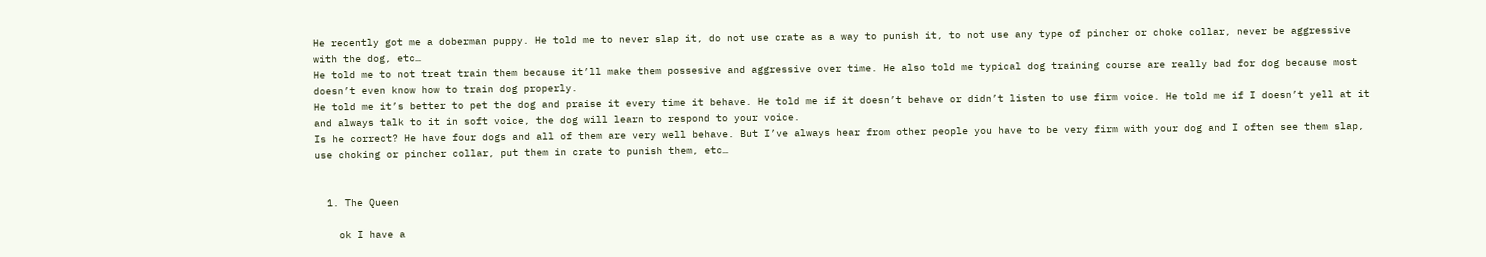He recently got me a doberman puppy. He told me to never slap it, do not use crate as a way to punish it, to not use any type of pincher or choke collar, never be aggressive with the dog, etc…
He told me to not treat train them because it’ll make them possesive and aggressive over time. He also told me typical dog training course are really bad for dog because most doesn’t even know how to train dog properly.
He told me it’s better to pet the dog and praise it every time it behave. He told me if it doesn’t behave or didn’t listen to use firm voice. He told me if I doesn’t yell at it and always talk to it in soft voice, the dog will learn to respond to your voice.
Is he correct? He have four dogs and all of them are very well behave. But I’ve always hear from other people you have to be very firm with your dog and I often see them slap, use choking or pincher collar, put them in crate to punish them, etc…


  1. The Queen

    ok I have a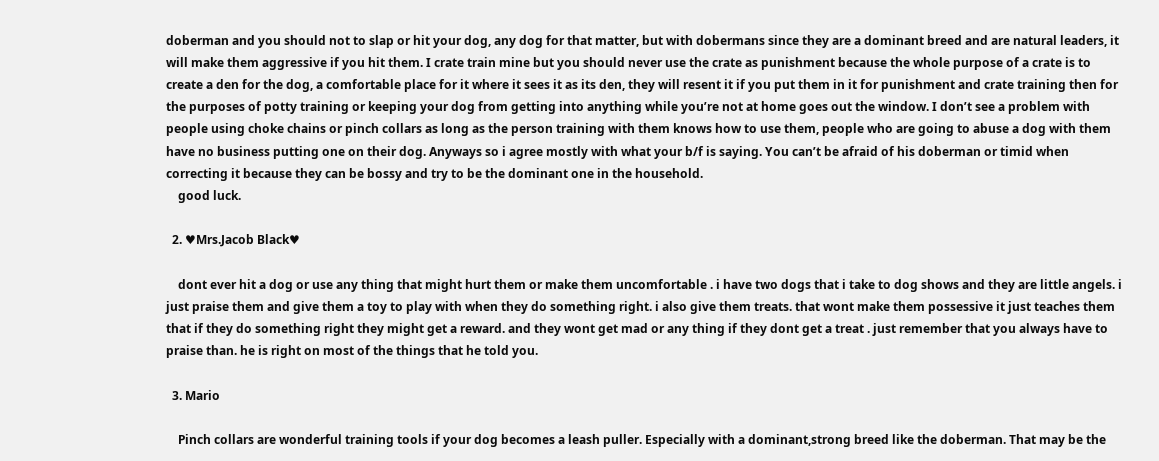doberman and you should not to slap or hit your dog, any dog for that matter, but with dobermans since they are a dominant breed and are natural leaders, it will make them aggressive if you hit them. I crate train mine but you should never use the crate as punishment because the whole purpose of a crate is to create a den for the dog, a comfortable place for it where it sees it as its den, they will resent it if you put them in it for punishment and crate training then for the purposes of potty training or keeping your dog from getting into anything while you’re not at home goes out the window. I don’t see a problem with people using choke chains or pinch collars as long as the person training with them knows how to use them, people who are going to abuse a dog with them have no business putting one on their dog. Anyways so i agree mostly with what your b/f is saying. You can’t be afraid of his doberman or timid when correcting it because they can be bossy and try to be the dominant one in the household.
    good luck.

  2. ♥Mrs.Jacob Black♥

    dont ever hit a dog or use any thing that might hurt them or make them uncomfortable . i have two dogs that i take to dog shows and they are little angels. i just praise them and give them a toy to play with when they do something right. i also give them treats. that wont make them possessive it just teaches them that if they do something right they might get a reward. and they wont get mad or any thing if they dont get a treat . just remember that you always have to praise than. he is right on most of the things that he told you.

  3. Mario

    Pinch collars are wonderful training tools if your dog becomes a leash puller. Especially with a dominant,strong breed like the doberman. That may be the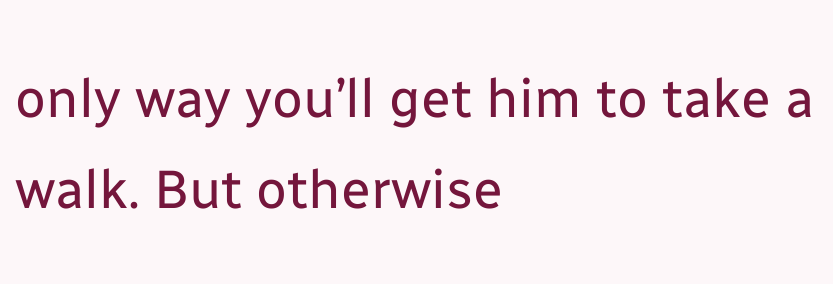only way you’ll get him to take a walk. But otherwise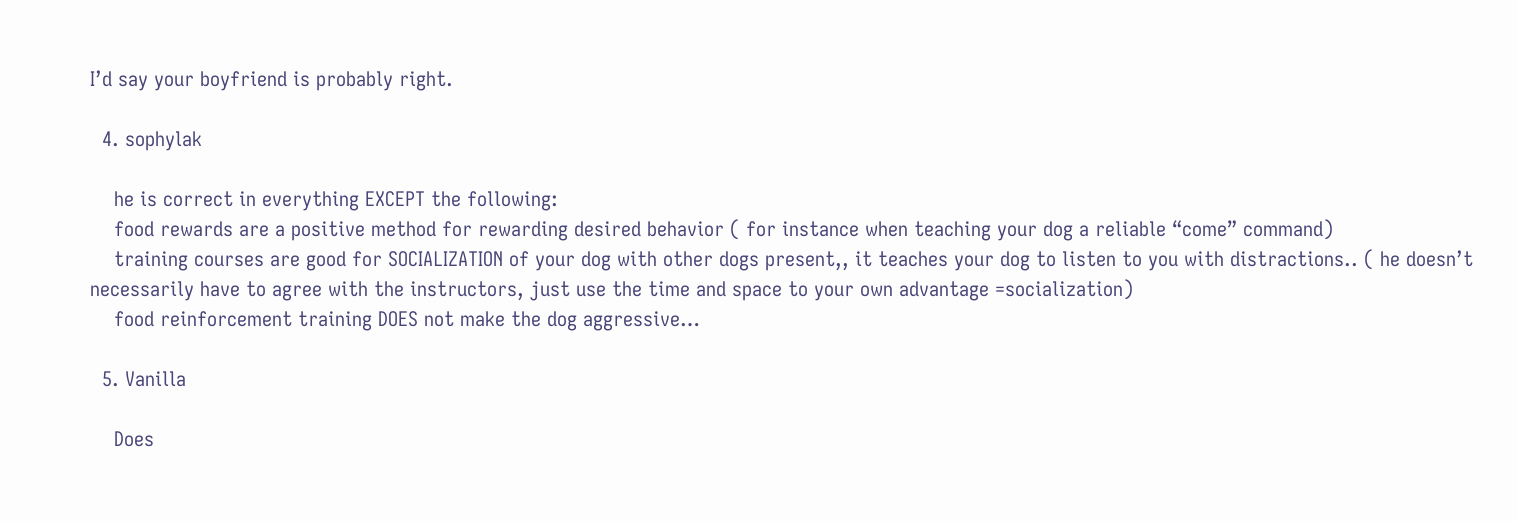I’d say your boyfriend is probably right.

  4. sophylak

    he is correct in everything EXCEPT the following:
    food rewards are a positive method for rewarding desired behavior ( for instance when teaching your dog a reliable “come” command)
    training courses are good for SOCIALIZATION of your dog with other dogs present,, it teaches your dog to listen to you with distractions.. ( he doesn’t necessarily have to agree with the instructors, just use the time and space to your own advantage =socialization)
    food reinforcement training DOES not make the dog aggressive…

  5. Vanilla

    Does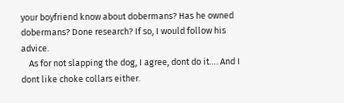your boyfriend know about dobermans? Has he owned dobermans? Done research? If so, I would follow his advice.
    As for not slapping the dog, I agree, dont do it…. And I dont like choke collars either.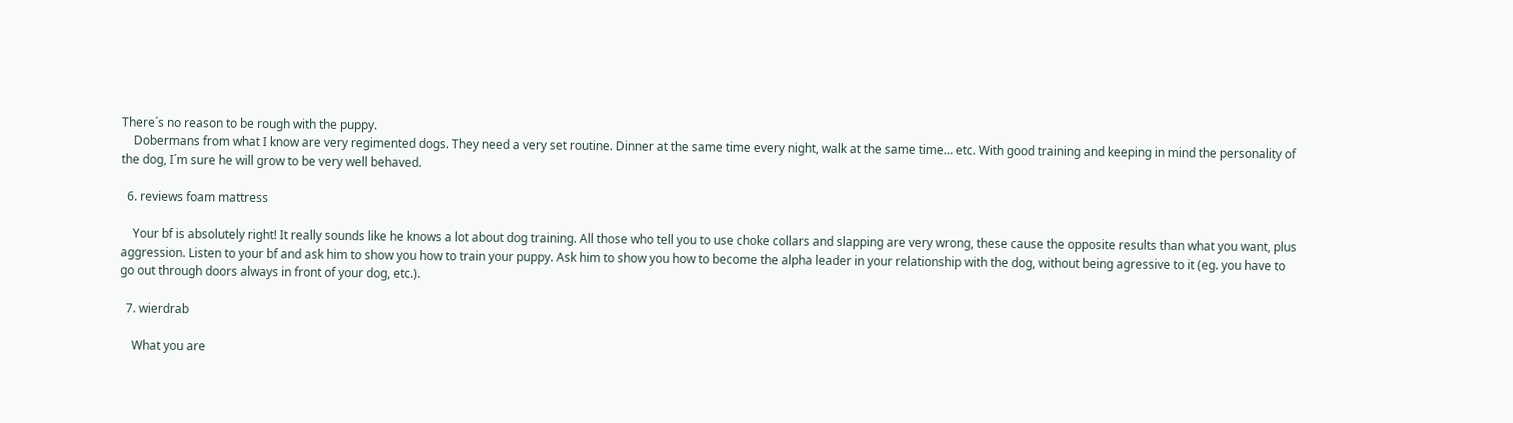There´s no reason to be rough with the puppy.
    Dobermans from what I know are very regimented dogs. They need a very set routine. Dinner at the same time every night, walk at the same time… etc. With good training and keeping in mind the personality of the dog, I´m sure he will grow to be very well behaved.

  6. reviews foam mattress

    Your bf is absolutely right! It really sounds like he knows a lot about dog training. All those who tell you to use choke collars and slapping are very wrong, these cause the opposite results than what you want, plus aggression. Listen to your bf and ask him to show you how to train your puppy. Ask him to show you how to become the alpha leader in your relationship with the dog, without being agressive to it (eg. you have to go out through doors always in front of your dog, etc.).

  7. wierdrab

    What you are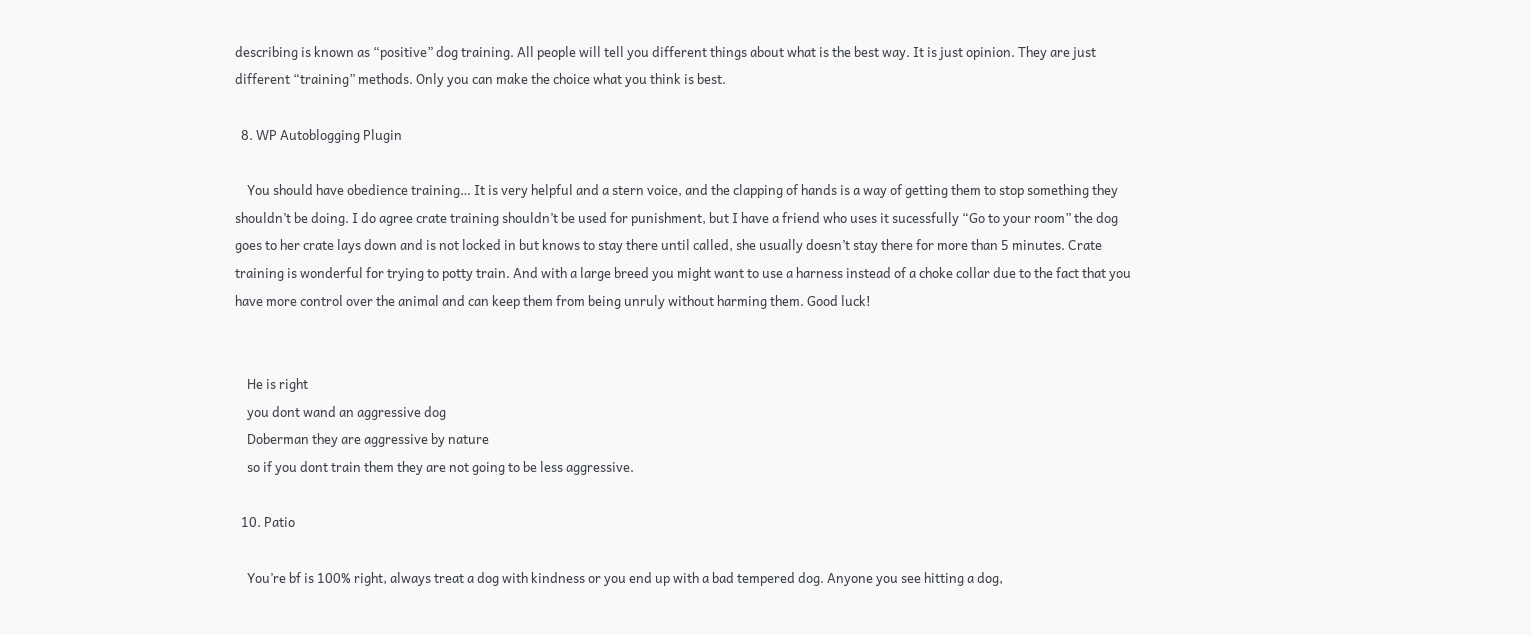describing is known as “positive” dog training. All people will tell you different things about what is the best way. It is just opinion. They are just different “training” methods. Only you can make the choice what you think is best.

  8. WP Autoblogging Plugin

    You should have obedience training… It is very helpful and a stern voice, and the clapping of hands is a way of getting them to stop something they shouldn’t be doing. I do agree crate training shouldn’t be used for punishment, but I have a friend who uses it sucessfully “Go to your room” the dog goes to her crate lays down and is not locked in but knows to stay there until called, she usually doesn’t stay there for more than 5 minutes. Crate training is wonderful for trying to potty train. And with a large breed you might want to use a harness instead of a choke collar due to the fact that you have more control over the animal and can keep them from being unruly without harming them. Good luck!


    He is right
    you dont wand an aggressive dog
    Doberman they are aggressive by nature
    so if you dont train them they are not going to be less aggressive.

  10. Patio

    You’re bf is 100% right, always treat a dog with kindness or you end up with a bad tempered dog. Anyone you see hitting a dog,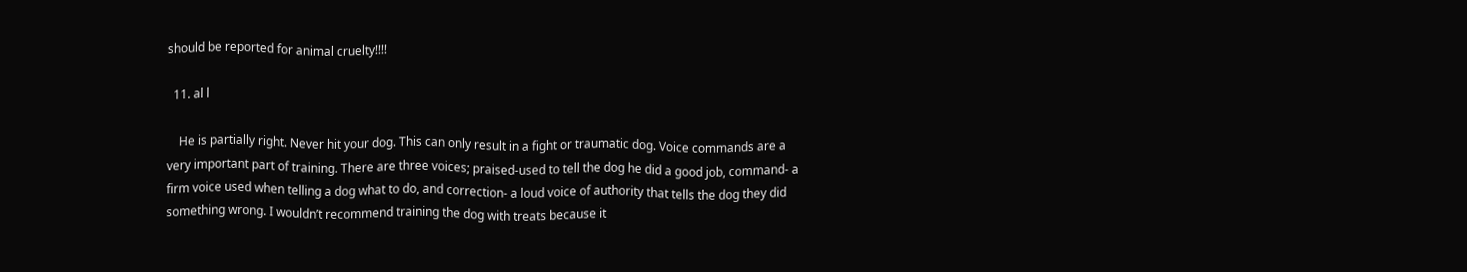should be reported for animal cruelty!!!!

  11. al l

    He is partially right. Never hit your dog. This can only result in a fight or traumatic dog. Voice commands are a very important part of training. There are three voices; praised-used to tell the dog he did a good job, command- a firm voice used when telling a dog what to do, and correction- a loud voice of authority that tells the dog they did something wrong. I wouldn’t recommend training the dog with treats because it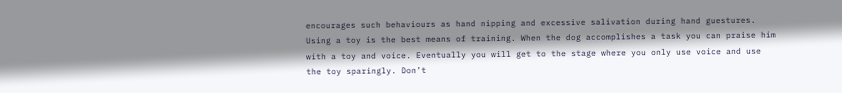encourages such behaviours as hand nipping and excessive salivation during hand guestures. Using a toy is the best means of training. When the dog accomplishes a task you can praise him with a toy and voice. Eventually you will get to the stage where you only use voice and use the toy sparingly. Don’t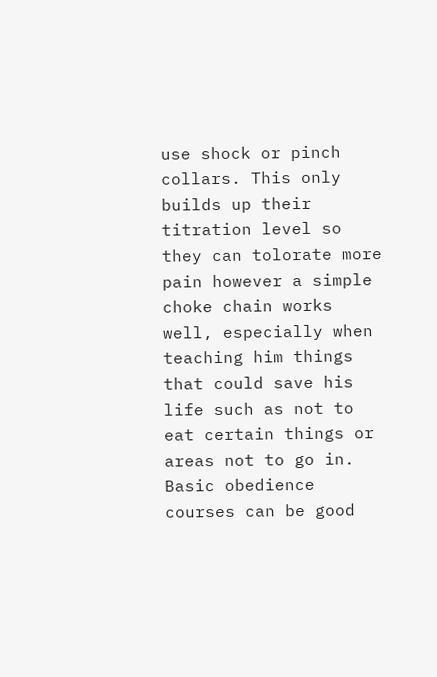use shock or pinch collars. This only builds up their titration level so they can tolorate more pain however a simple choke chain works well, especially when teaching him things that could save his life such as not to eat certain things or areas not to go in. Basic obedience courses can be good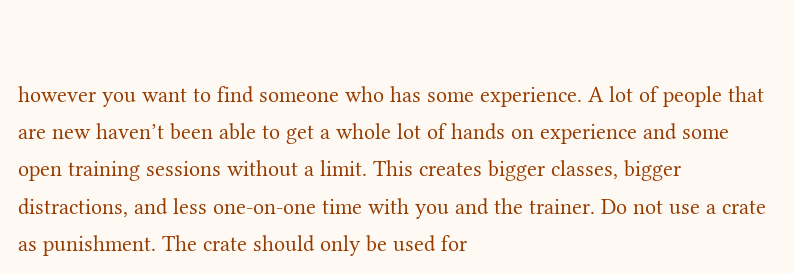however you want to find someone who has some experience. A lot of people that are new haven’t been able to get a whole lot of hands on experience and some open training sessions without a limit. This creates bigger classes, bigger distractions, and less one-on-one time with you and the trainer. Do not use a crate as punishment. The crate should only be used for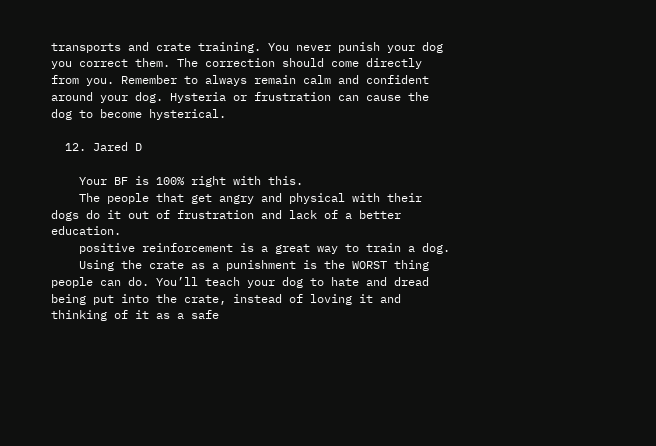transports and crate training. You never punish your dog you correct them. The correction should come directly from you. Remember to always remain calm and confident around your dog. Hysteria or frustration can cause the dog to become hysterical.

  12. Jared D

    Your BF is 100% right with this.
    The people that get angry and physical with their dogs do it out of frustration and lack of a better education.
    positive reinforcement is a great way to train a dog.
    Using the crate as a punishment is the WORST thing people can do. You’ll teach your dog to hate and dread being put into the crate, instead of loving it and thinking of it as a safe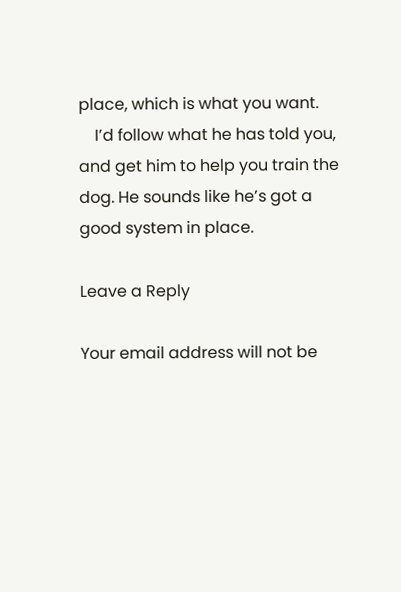place, which is what you want.
    I’d follow what he has told you, and get him to help you train the dog. He sounds like he’s got a good system in place.

Leave a Reply

Your email address will not be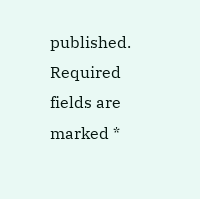published. Required fields are marked *